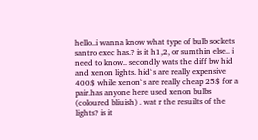hello..i wanna know what type of bulb sockets santro exec has.? is it h1,2, or sumthin else.. i need to know.. secondly wats the diff bw hid and xenon lights. hid`s are really expensive 400$ while xenon`s are really cheap 25$ for a pair.has anyone here used xenon bulbs (coloured bliuish) . wat r the resuilts of the lights? is it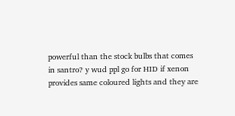powerful than the stock bulbs that comes in santro? y wud ppl go for HID if xenon provides same coloured lights and they are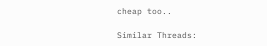cheap too..

Similar Threads: